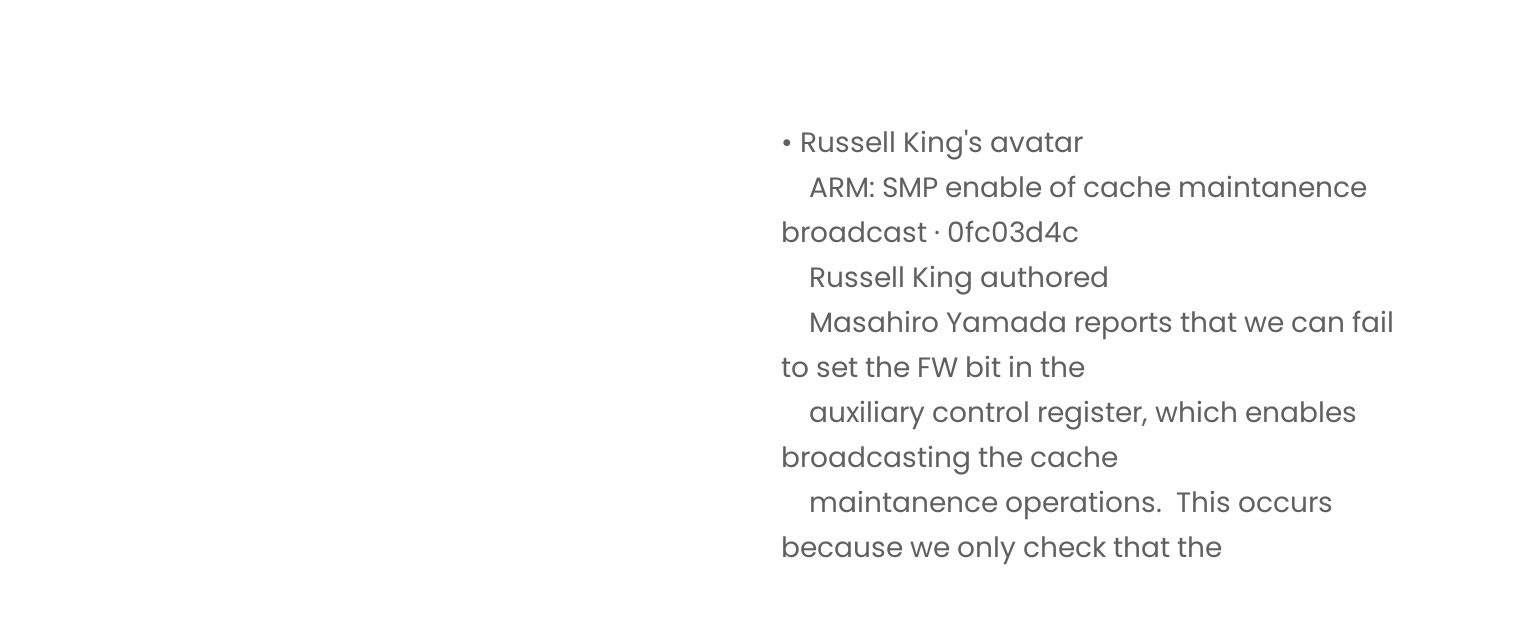• Russell King's avatar
    ARM: SMP enable of cache maintanence broadcast · 0fc03d4c
    Russell King authored
    Masahiro Yamada reports that we can fail to set the FW bit in the
    auxiliary control register, which enables broadcasting the cache
    maintanence operations.  This occurs because we only check that the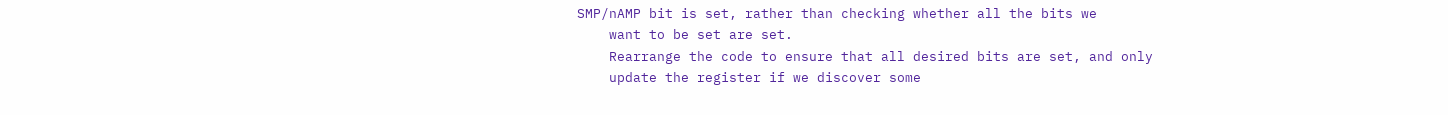SMP/nAMP bit is set, rather than checking whether all the bits we
    want to be set are set.
    Rearrange the code to ensure that all desired bits are set, and only
    update the register if we discover some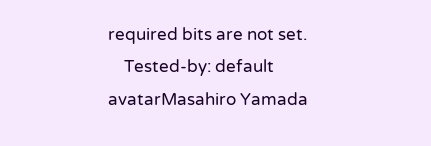required bits are not set.
    Tested-by: default avatarMasahiro Yamada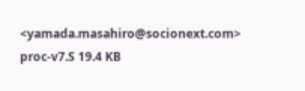<yamada.masahiro@socionext.com>
proc-v7.S 19.4 KB